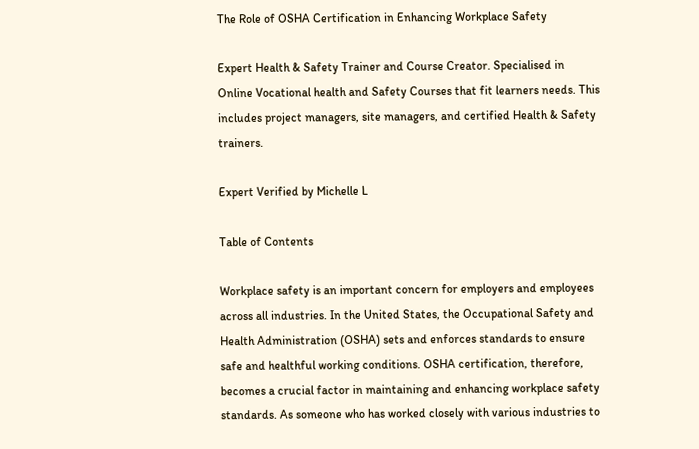The Role of OSHA Certification in Enhancing Workplace Safety

Expert Health & Safety Trainer and Course Creator. Specialised in Online Vocational health and Safety Courses that fit learners needs. This includes project managers, site managers, and certified Health & Safety trainers.

Expert Verified by Michelle L

Table of Contents

Workplace safety is an important concern for employers and employees across all industries. In the United States, the Occupational Safety and Health Administration (OSHA) sets and enforces standards to ensure safe and healthful working conditions. OSHA certification, therefore, becomes a crucial factor in maintaining and enhancing workplace safety standards. As someone who has worked closely with various industries to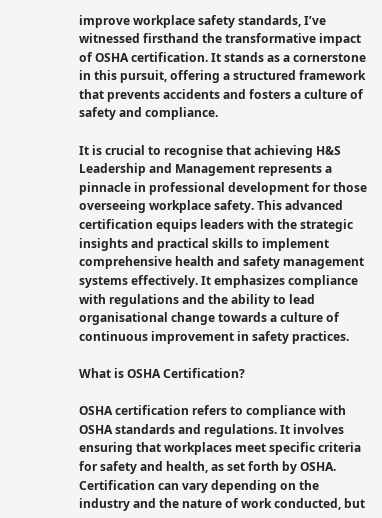improve workplace safety standards, I’ve witnessed firsthand the transformative impact of OSHA certification. It stands as a cornerstone in this pursuit, offering a structured framework that prevents accidents and fosters a culture of safety and compliance.

It is crucial to recognise that achieving H&S Leadership and Management represents a pinnacle in professional development for those overseeing workplace safety. This advanced certification equips leaders with the strategic insights and practical skills to implement comprehensive health and safety management systems effectively. It emphasizes compliance with regulations and the ability to lead organisational change towards a culture of continuous improvement in safety practices.

What is OSHA Certification?

OSHA certification refers to compliance with OSHA standards and regulations. It involves ensuring that workplaces meet specific criteria for safety and health, as set forth by OSHA. Certification can vary depending on the industry and the nature of work conducted, but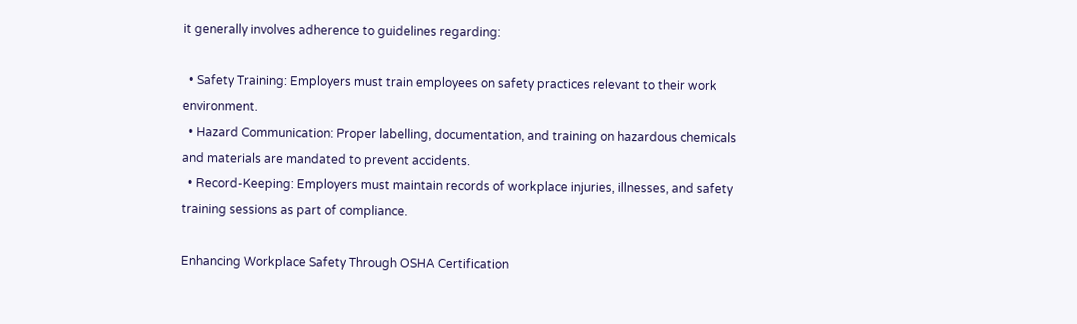it generally involves adherence to guidelines regarding:

  • Safety Training: Employers must train employees on safety practices relevant to their work environment.
  • Hazard Communication: Proper labelling, documentation, and training on hazardous chemicals and materials are mandated to prevent accidents.
  • Record-Keeping: Employers must maintain records of workplace injuries, illnesses, and safety training sessions as part of compliance.

Enhancing Workplace Safety Through OSHA Certification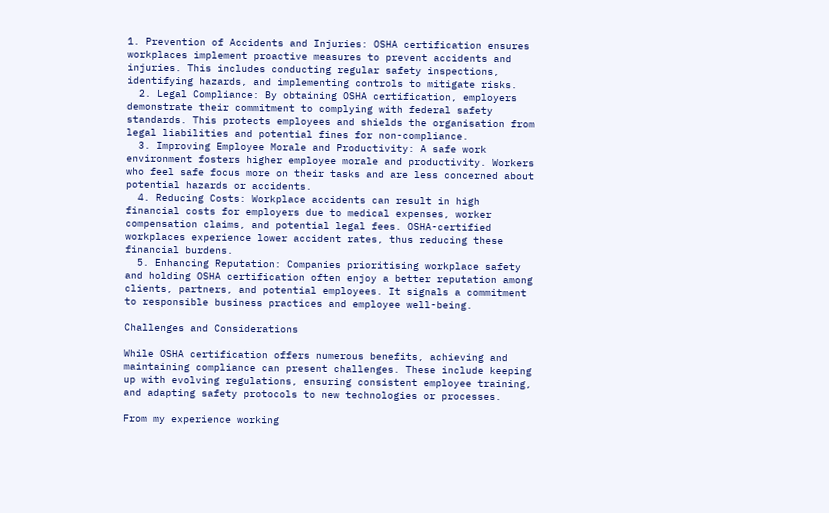1. Prevention of Accidents and Injuries: OSHA certification ensures workplaces implement proactive measures to prevent accidents and injuries. This includes conducting regular safety inspections, identifying hazards, and implementing controls to mitigate risks.
  2. Legal Compliance: By obtaining OSHA certification, employers demonstrate their commitment to complying with federal safety standards. This protects employees and shields the organisation from legal liabilities and potential fines for non-compliance.
  3. Improving Employee Morale and Productivity: A safe work environment fosters higher employee morale and productivity. Workers who feel safe focus more on their tasks and are less concerned about potential hazards or accidents.
  4. Reducing Costs: Workplace accidents can result in high financial costs for employers due to medical expenses, worker compensation claims, and potential legal fees. OSHA-certified workplaces experience lower accident rates, thus reducing these financial burdens.
  5. Enhancing Reputation: Companies prioritising workplace safety and holding OSHA certification often enjoy a better reputation among clients, partners, and potential employees. It signals a commitment to responsible business practices and employee well-being.

Challenges and Considerations

While OSHA certification offers numerous benefits, achieving and maintaining compliance can present challenges. These include keeping up with evolving regulations, ensuring consistent employee training, and adapting safety protocols to new technologies or processes.

From my experience working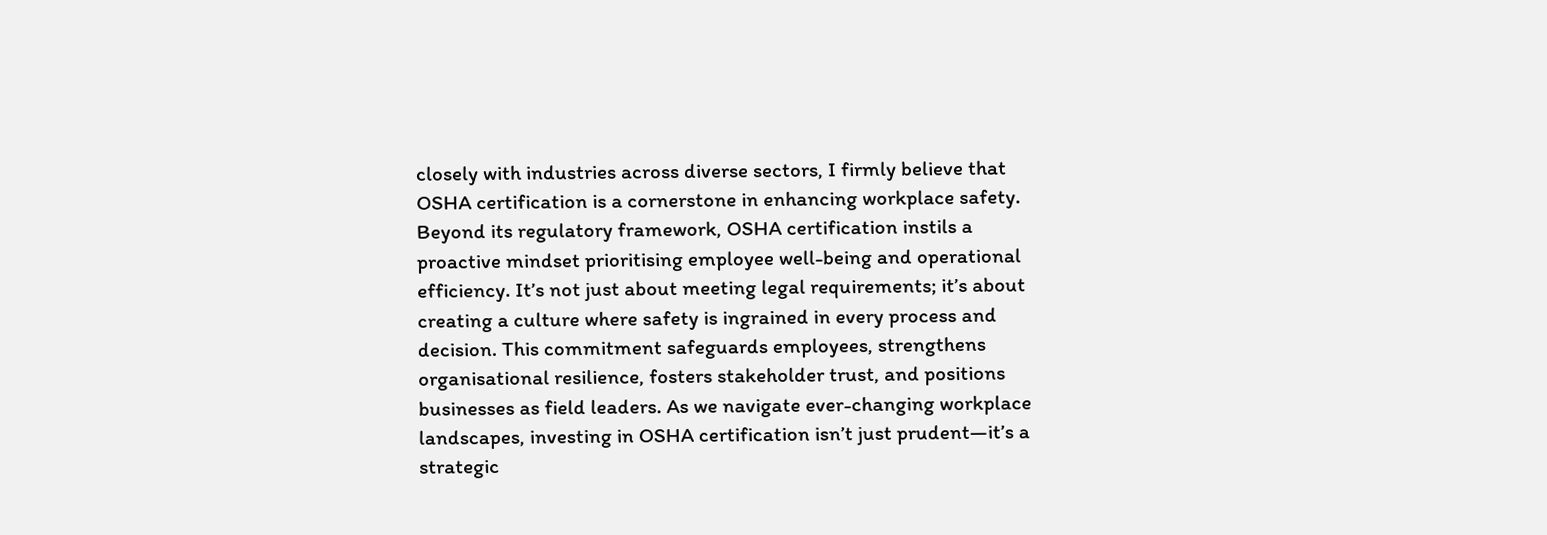closely with industries across diverse sectors, I firmly believe that OSHA certification is a cornerstone in enhancing workplace safety. Beyond its regulatory framework, OSHA certification instils a proactive mindset prioritising employee well-being and operational efficiency. It’s not just about meeting legal requirements; it’s about creating a culture where safety is ingrained in every process and decision. This commitment safeguards employees, strengthens organisational resilience, fosters stakeholder trust, and positions businesses as field leaders. As we navigate ever-changing workplace landscapes, investing in OSHA certification isn’t just prudent—it’s a strategic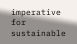imperative for sustainable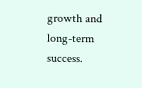growth and long-term success.